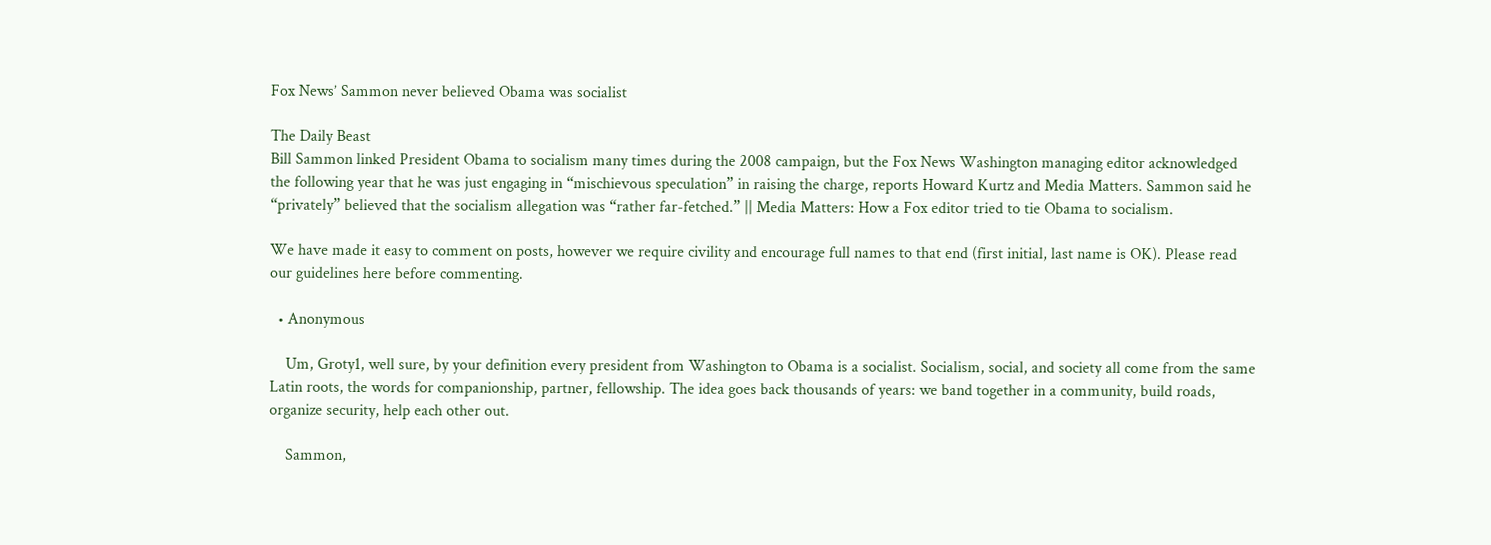Fox News’ Sammon never believed Obama was socialist

The Daily Beast
Bill Sammon linked President Obama to socialism many times during the 2008 campaign, but the Fox News Washington managing editor acknowledged the following year that he was just engaging in “mischievous speculation” in raising the charge, reports Howard Kurtz and Media Matters. Sammon said he “privately” believed that the socialism allegation was “rather far-fetched.” || Media Matters: How a Fox editor tried to tie Obama to socialism.

We have made it easy to comment on posts, however we require civility and encourage full names to that end (first initial, last name is OK). Please read our guidelines here before commenting.

  • Anonymous

    Um, Groty1, well sure, by your definition every president from Washington to Obama is a socialist. Socialism, social, and society all come from the same Latin roots, the words for companionship, partner, fellowship. The idea goes back thousands of years: we band together in a community, build roads, organize security, help each other out.

    Sammon,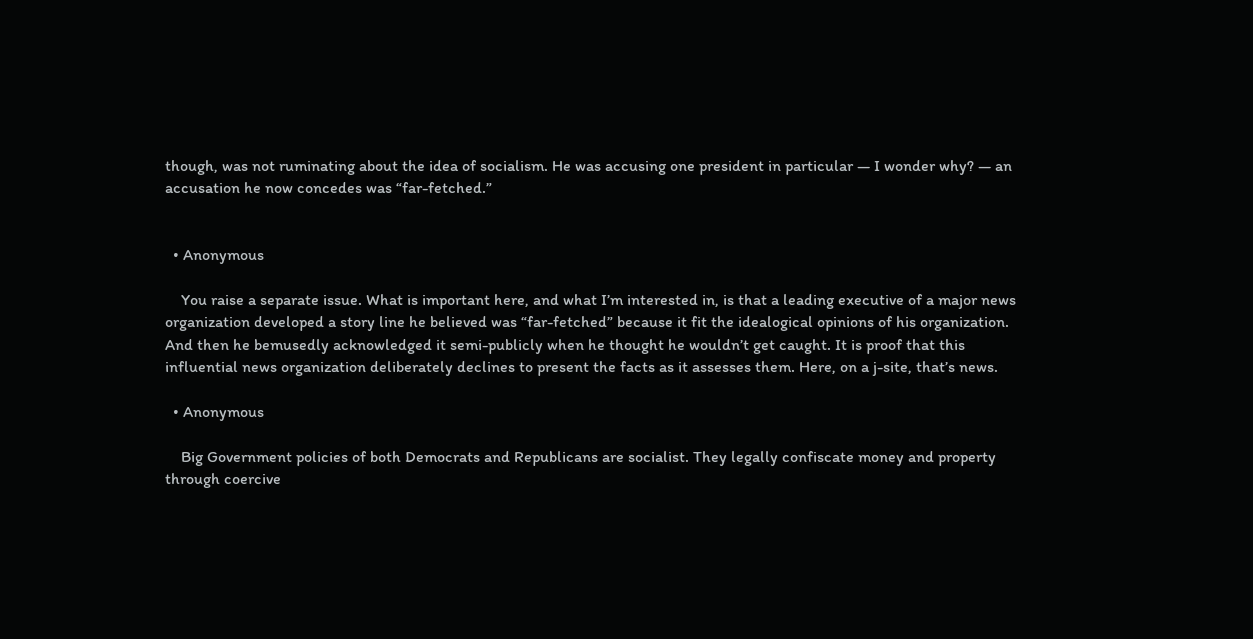though, was not ruminating about the idea of socialism. He was accusing one president in particular — I wonder why? — an accusation he now concedes was “far-fetched.”


  • Anonymous

    You raise a separate issue. What is important here, and what I’m interested in, is that a leading executive of a major news organization developed a story line he believed was “far-fetched” because it fit the idealogical opinions of his organization. And then he bemusedly acknowledged it semi-publicly when he thought he wouldn’t get caught. It is proof that this influential news organization deliberately declines to present the facts as it assesses them. Here, on a j-site, that’s news.

  • Anonymous

    Big Government policies of both Democrats and Republicans are socialist. They legally confiscate money and property through coercive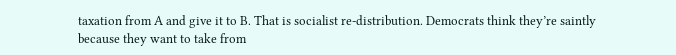taxation from A and give it to B. That is socialist re-distribution. Democrats think they’re saintly because they want to take from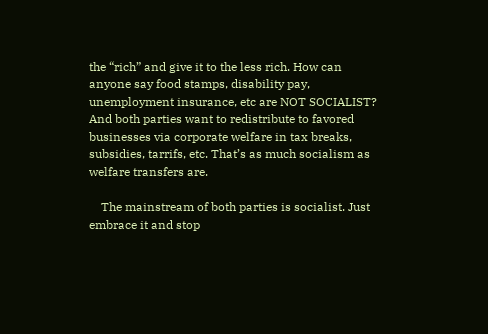the “rich” and give it to the less rich. How can anyone say food stamps, disability pay, unemployment insurance, etc are NOT SOCIALIST? And both parties want to redistribute to favored businesses via corporate welfare in tax breaks, subsidies, tarrifs, etc. That’s as much socialism as welfare transfers are.

    The mainstream of both parties is socialist. Just embrace it and stop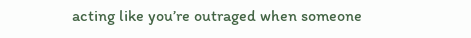acting like you’re outraged when someone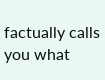factually calls you what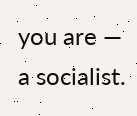you are — a socialist.